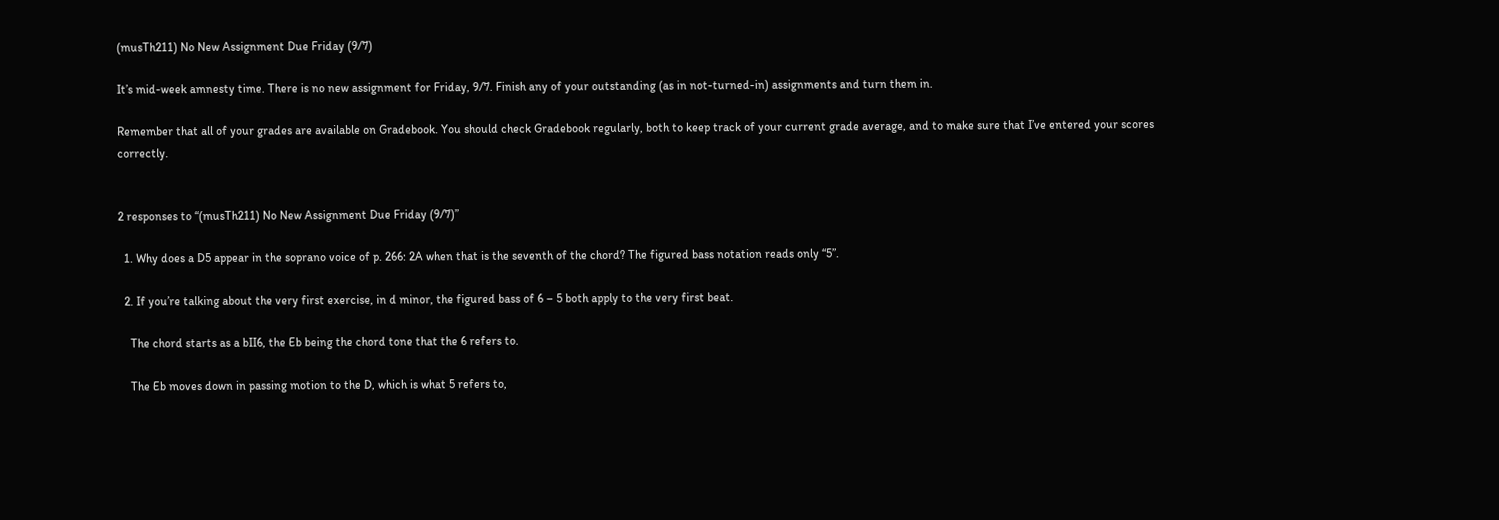(musTh211) No New Assignment Due Friday (9/7)

It’s mid-week amnesty time. There is no new assignment for Friday, 9/7. Finish any of your outstanding (as in not-turned-in) assignments and turn them in.

Remember that all of your grades are available on Gradebook. You should check Gradebook regularly, both to keep track of your current grade average, and to make sure that I’ve entered your scores correctly.


2 responses to “(musTh211) No New Assignment Due Friday (9/7)”

  1. Why does a D5 appear in the soprano voice of p. 266: 2A when that is the seventh of the chord? The figured bass notation reads only “5”.

  2. If you’re talking about the very first exercise, in d minor, the figured bass of 6 – 5 both apply to the very first beat.

    The chord starts as a bII6, the Eb being the chord tone that the 6 refers to.

    The Eb moves down in passing motion to the D, which is what 5 refers to,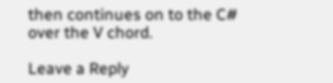then continues on to the C# over the V chord.

Leave a Reply